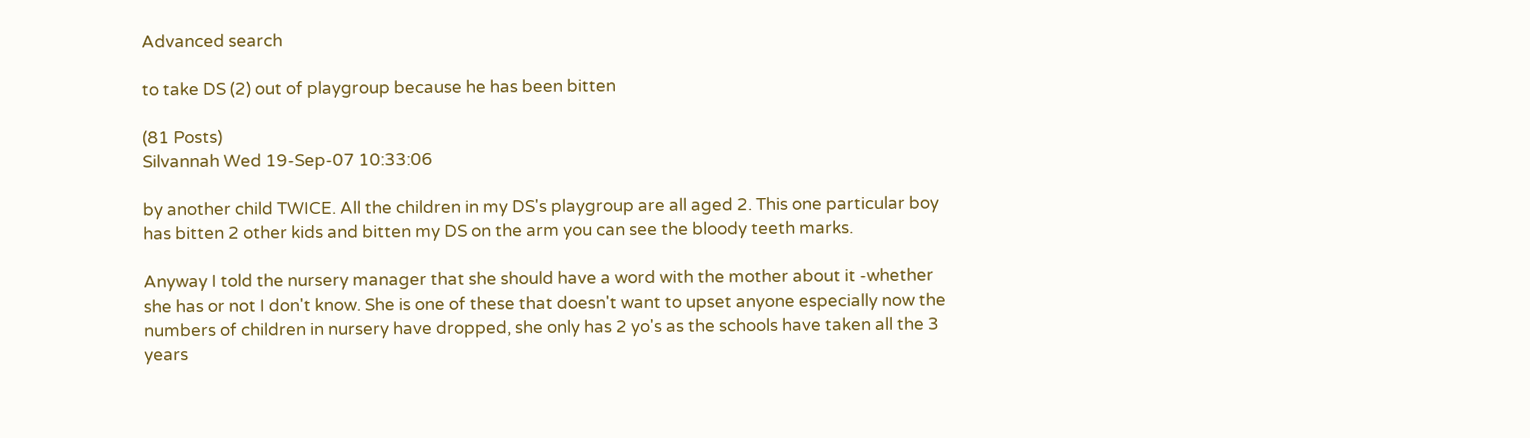Advanced search

to take DS (2) out of playgroup because he has been bitten

(81 Posts)
Silvannah Wed 19-Sep-07 10:33:06

by another child TWICE. All the children in my DS's playgroup are all aged 2. This one particular boy has bitten 2 other kids and bitten my DS on the arm you can see the bloody teeth marks.

Anyway I told the nursery manager that she should have a word with the mother about it -whether she has or not I don't know. She is one of these that doesn't want to upset anyone especially now the numbers of children in nursery have dropped, she only has 2 yo's as the schools have taken all the 3 years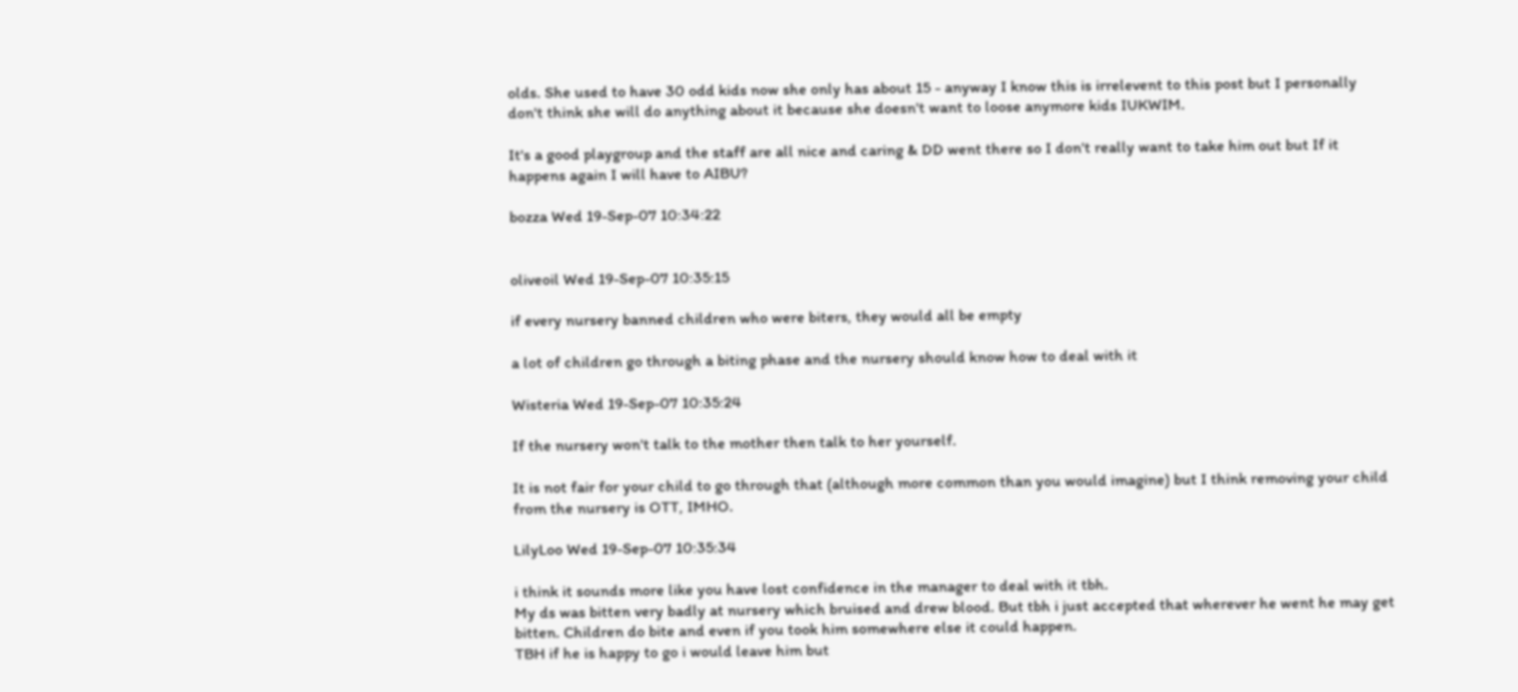olds. She used to have 30 odd kids now she only has about 15 - anyway I know this is irrelevent to this post but I personally don't think she will do anything about it because she doesn't want to loose anymore kids IUKWIM.

It's a good playgroup and the staff are all nice and caring & DD went there so I don't really want to take him out but If it happens again I will have to AIBU?

bozza Wed 19-Sep-07 10:34:22


oliveoil Wed 19-Sep-07 10:35:15

if every nursery banned children who were biters, they would all be empty

a lot of children go through a biting phase and the nursery should know how to deal with it

Wisteria Wed 19-Sep-07 10:35:24

If the nursery won't talk to the mother then talk to her yourself.

It is not fair for your child to go through that (although more common than you would imagine) but I think removing your child from the nursery is OTT, IMHO.

LilyLoo Wed 19-Sep-07 10:35:34

i think it sounds more like you have lost confidence in the manager to deal with it tbh.
My ds was bitten very badly at nursery which bruised and drew blood. But tbh i just accepted that wherever he went he may get bitten. Children do bite and even if you took him somewhere else it could happen.
TBH if he is happy to go i would leave him but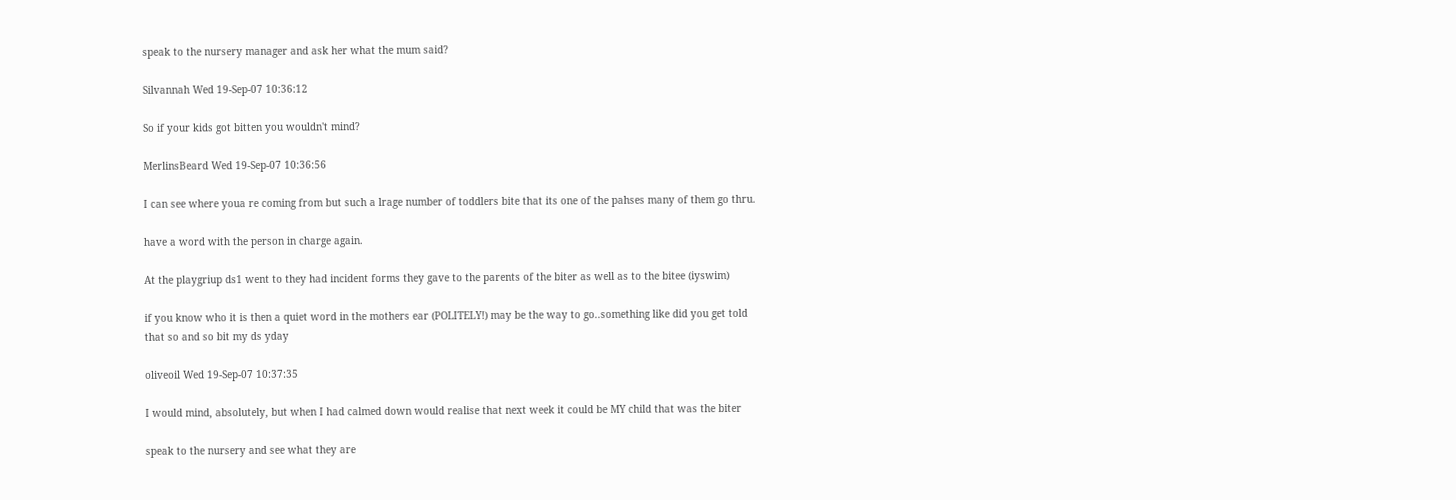speak to the nursery manager and ask her what the mum said?

Silvannah Wed 19-Sep-07 10:36:12

So if your kids got bitten you wouldn't mind?

MerlinsBeard Wed 19-Sep-07 10:36:56

I can see where youa re coming from but such a lrage number of toddlers bite that its one of the pahses many of them go thru.

have a word with the person in charge again.

At the playgriup ds1 went to they had incident forms they gave to the parents of the biter as well as to the bitee (iyswim)

if you know who it is then a quiet word in the mothers ear (POLITELY!) may be the way to go..something like did you get told that so and so bit my ds yday

oliveoil Wed 19-Sep-07 10:37:35

I would mind, absolutely, but when I had calmed down would realise that next week it could be MY child that was the biter

speak to the nursery and see what they are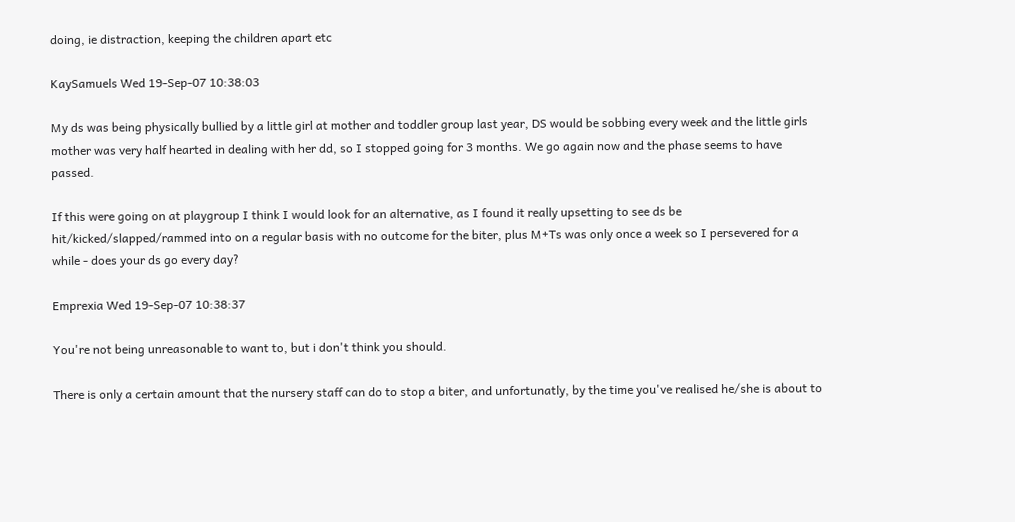doing, ie distraction, keeping the children apart etc

KaySamuels Wed 19-Sep-07 10:38:03

My ds was being physically bullied by a little girl at mother and toddler group last year, DS would be sobbing every week and the little girls mother was very half hearted in dealing with her dd, so I stopped going for 3 months. We go again now and the phase seems to have passed.

If this were going on at playgroup I think I would look for an alternative, as I found it really upsetting to see ds be hit/kicked/slapped/rammed into on a regular basis with no outcome for the biter, plus M+Ts was only once a week so I persevered for a while - does your ds go every day?

Emprexia Wed 19-Sep-07 10:38:37

You're not being unreasonable to want to, but i don't think you should.

There is only a certain amount that the nursery staff can do to stop a biter, and unfortunatly, by the time you've realised he/she is about to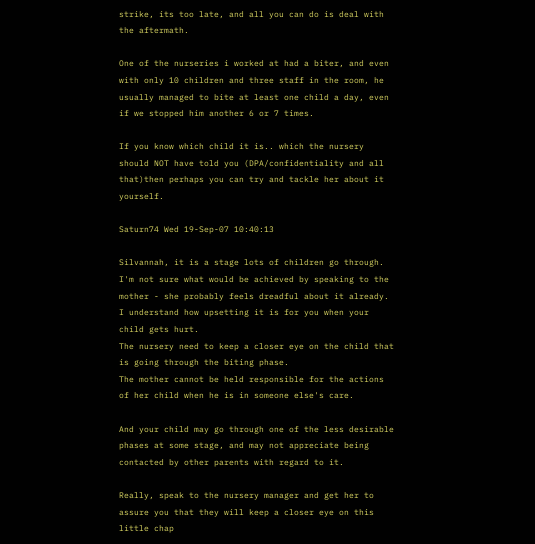strike, its too late, and all you can do is deal with the aftermath.

One of the nurseries i worked at had a biter, and even with only 10 children and three staff in the room, he usually managed to bite at least one child a day, even if we stopped him another 6 or 7 times.

If you know which child it is.. which the nursery should NOT have told you (DPA/confidentiality and all that)then perhaps you can try and tackle her about it yourself.

Saturn74 Wed 19-Sep-07 10:40:13

Silvannah, it is a stage lots of children go through.
I'm not sure what would be achieved by speaking to the mother - she probably feels dreadful about it already.
I understand how upsetting it is for you when your child gets hurt.
The nursery need to keep a closer eye on the child that is going through the biting phase.
The mother cannot be held responsible for the actions of her child when he is in someone else's care.

And your child may go through one of the less desirable phases at some stage, and may not appreciate being contacted by other parents with regard to it.

Really, speak to the nursery manager and get her to assure you that they will keep a closer eye on this little chap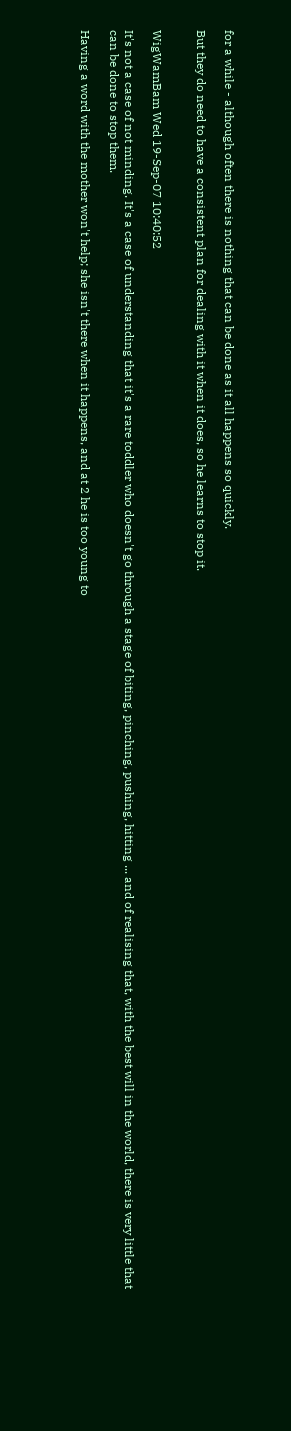for a while - although often there is nothing that can be done as it all happens so quickly.

But they do need to have a consistent plan for dealing with it when it does, so he learns to stop it.


WigWamBam Wed 19-Sep-07 10:40:52

It's not a case of not minding. It's a case of understanding that it's a rare toddler who doesn't go through a stage of biting, pinching, pushing, hitting ... and of realising that, with the best will in the world, there is very little that can be done to stop them.

Having a word with the mother won't help; she isn't there when it happens, and at 2 he is too young to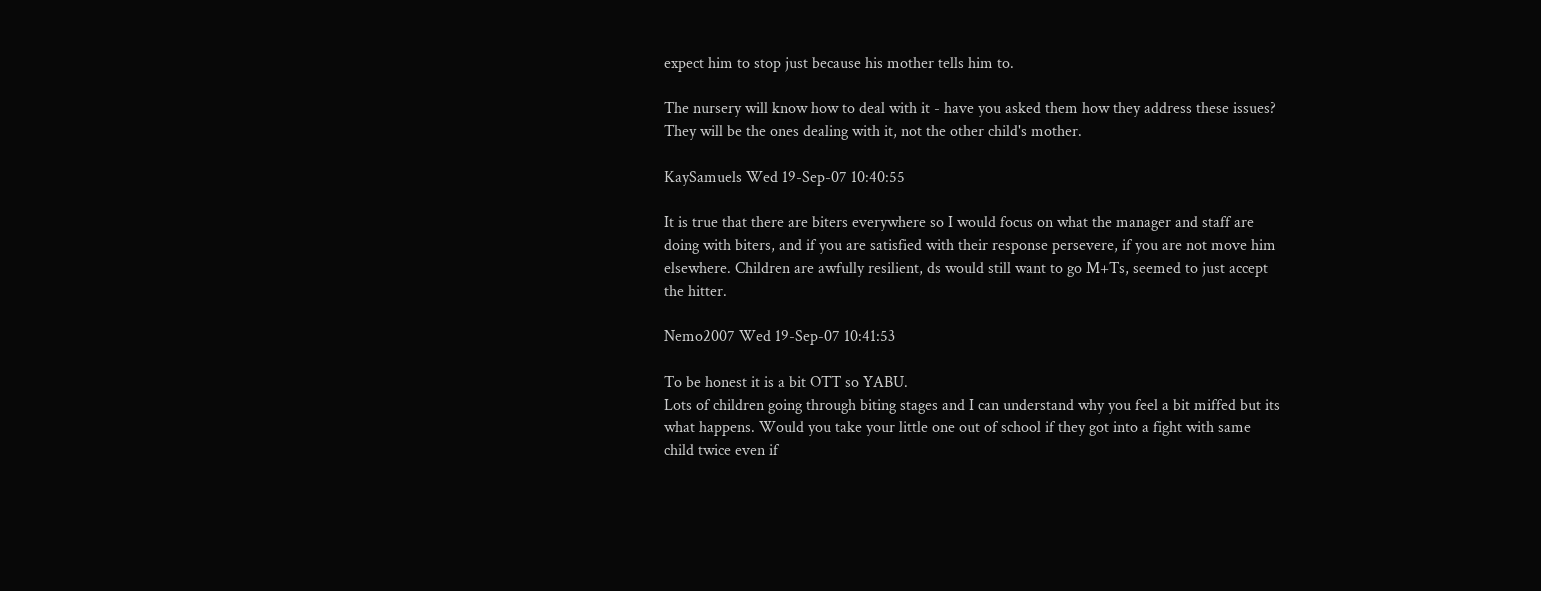expect him to stop just because his mother tells him to.

The nursery will know how to deal with it - have you asked them how they address these issues? They will be the ones dealing with it, not the other child's mother.

KaySamuels Wed 19-Sep-07 10:40:55

It is true that there are biters everywhere so I would focus on what the manager and staff are doing with biters, and if you are satisfied with their response persevere, if you are not move him elsewhere. Children are awfully resilient, ds would still want to go M+Ts, seemed to just accept the hitter.

Nemo2007 Wed 19-Sep-07 10:41:53

To be honest it is a bit OTT so YABU.
Lots of children going through biting stages and I can understand why you feel a bit miffed but its what happens. Would you take your little one out of school if they got into a fight with same child twice even if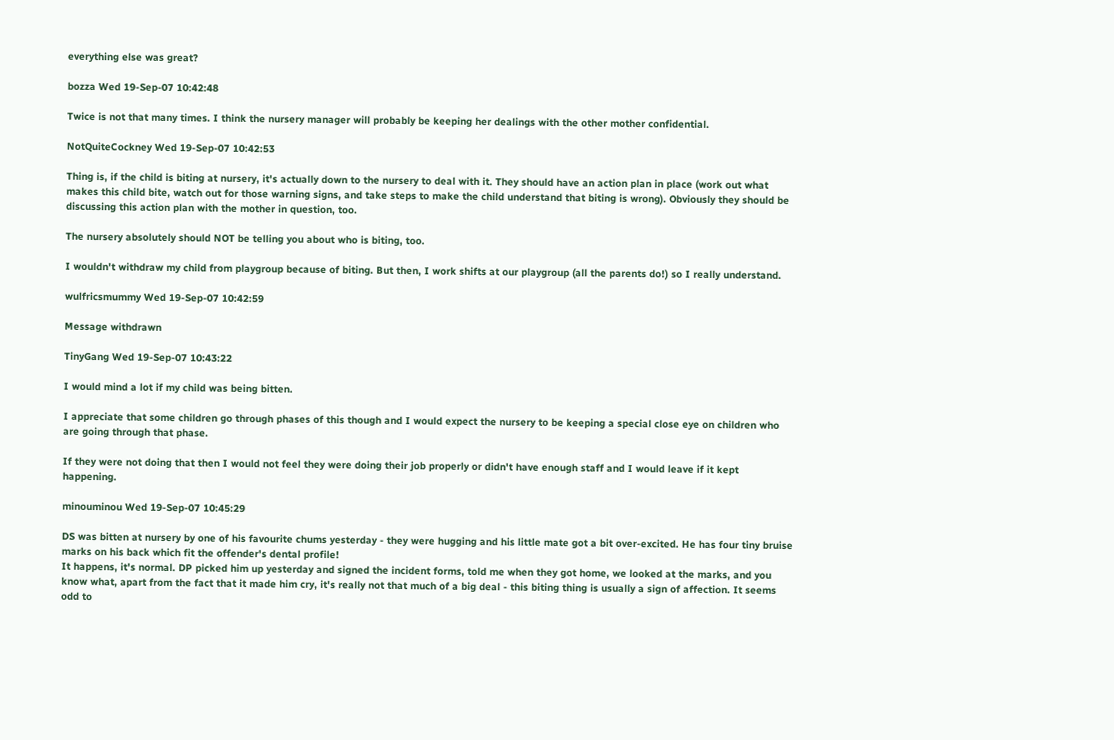everything else was great?

bozza Wed 19-Sep-07 10:42:48

Twice is not that many times. I think the nursery manager will probably be keeping her dealings with the other mother confidential.

NotQuiteCockney Wed 19-Sep-07 10:42:53

Thing is, if the child is biting at nursery, it's actually down to the nursery to deal with it. They should have an action plan in place (work out what makes this child bite, watch out for those warning signs, and take steps to make the child understand that biting is wrong). Obviously they should be discussing this action plan with the mother in question, too.

The nursery absolutely should NOT be telling you about who is biting, too.

I wouldn't withdraw my child from playgroup because of biting. But then, I work shifts at our playgroup (all the parents do!) so I really understand.

wulfricsmummy Wed 19-Sep-07 10:42:59

Message withdrawn

TinyGang Wed 19-Sep-07 10:43:22

I would mind a lot if my child was being bitten.

I appreciate that some children go through phases of this though and I would expect the nursery to be keeping a special close eye on children who are going through that phase.

If they were not doing that then I would not feel they were doing their job properly or didn't have enough staff and I would leave if it kept happening.

minouminou Wed 19-Sep-07 10:45:29

DS was bitten at nursery by one of his favourite chums yesterday - they were hugging and his little mate got a bit over-excited. He has four tiny bruise marks on his back which fit the offender's dental profile!
It happens, it's normal. DP picked him up yesterday and signed the incident forms, told me when they got home, we looked at the marks, and you know what, apart from the fact that it made him cry, it's really not that much of a big deal - this biting thing is usually a sign of affection. It seems odd to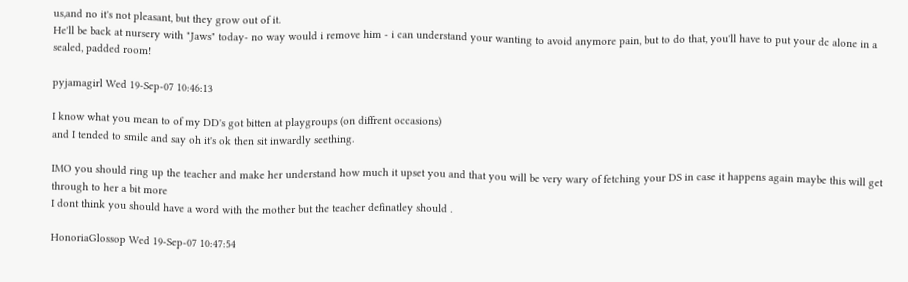us,and no it's not pleasant, but they grow out of it.
He'll be back at nursery with "Jaws" today- no way would i remove him - i can understand your wanting to avoid anymore pain, but to do that, you'll have to put your dc alone in a sealed, padded room!

pyjamagirl Wed 19-Sep-07 10:46:13

I know what you mean to of my DD's got bitten at playgroups (on diffrent occasions)
and I tended to smile and say oh it's ok then sit inwardly seething.

IMO you should ring up the teacher and make her understand how much it upset you and that you will be very wary of fetching your DS in case it happens again maybe this will get through to her a bit more
I dont think you should have a word with the mother but the teacher definatley should .

HonoriaGlossop Wed 19-Sep-07 10:47:54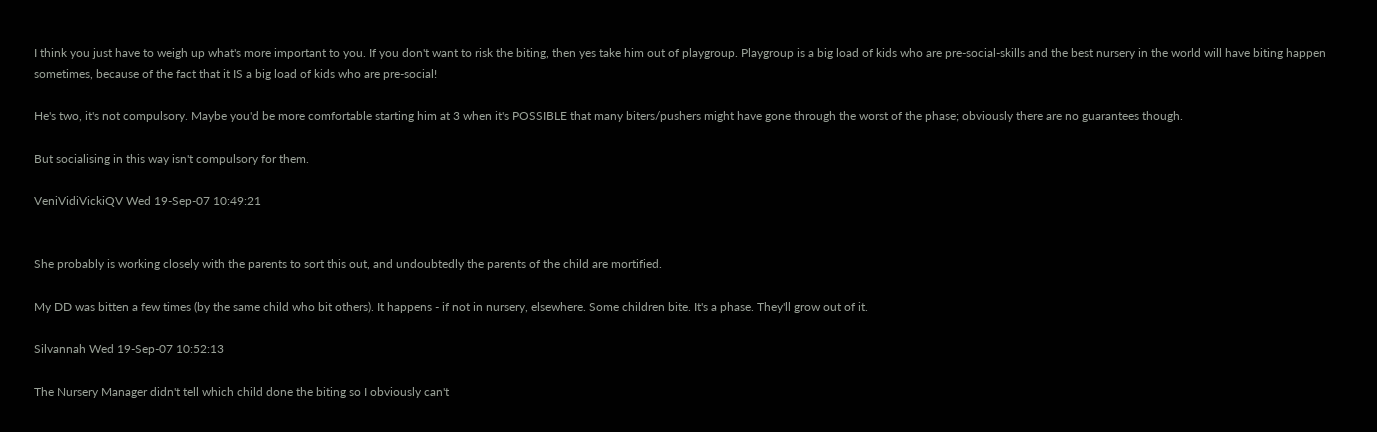I think you just have to weigh up what's more important to you. If you don't want to risk the biting, then yes take him out of playgroup. Playgroup is a big load of kids who are pre-social-skills and the best nursery in the world will have biting happen sometimes, because of the fact that it IS a big load of kids who are pre-social!

He's two, it's not compulsory. Maybe you'd be more comfortable starting him at 3 when it's POSSIBLE that many biters/pushers might have gone through the worst of the phase; obviously there are no guarantees though.

But socialising in this way isn't compulsory for them.

VeniVidiVickiQV Wed 19-Sep-07 10:49:21


She probably is working closely with the parents to sort this out, and undoubtedly the parents of the child are mortified.

My DD was bitten a few times (by the same child who bit others). It happens - if not in nursery, elsewhere. Some children bite. It's a phase. They'll grow out of it.

Silvannah Wed 19-Sep-07 10:52:13

The Nursery Manager didn't tell which child done the biting so I obviously can't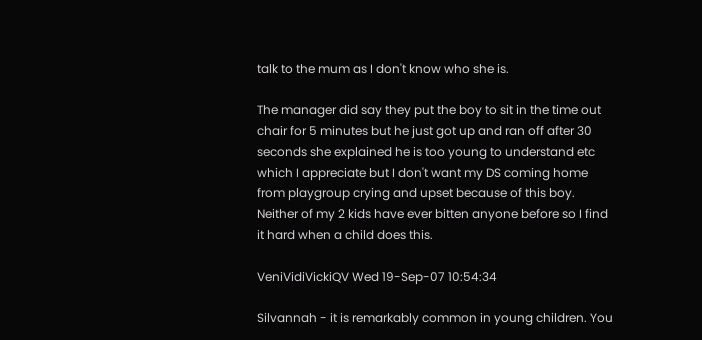talk to the mum as I don't know who she is.

The manager did say they put the boy to sit in the time out chair for 5 minutes but he just got up and ran off after 30 seconds she explained he is too young to understand etc which I appreciate but I don't want my DS coming home from playgroup crying and upset because of this boy. Neither of my 2 kids have ever bitten anyone before so I find it hard when a child does this.

VeniVidiVickiQV Wed 19-Sep-07 10:54:34

Silvannah - it is remarkably common in young children. You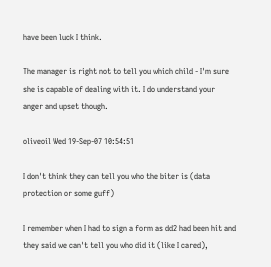have been luck I think.

The manager is right not to tell you which child - I'm sure she is capable of dealing with it. I do understand your anger and upset though.

oliveoil Wed 19-Sep-07 10:54:51

I don't think they can tell you who the biter is (data protection or some guff)

I remember when I had to sign a form as dd2 had been hit and they said we can't tell you who did it (like I cared),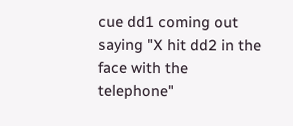cue dd1 coming out saying "X hit dd2 in the face with the telephone"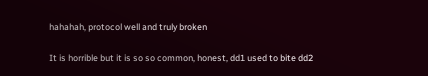hahahah, protocol well and truly broken

It is horrible but it is so so common, honest, dd1 used to bite dd2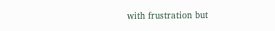with frustration but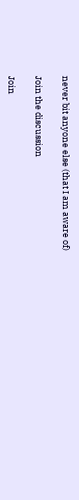never bit anyone else (that I am aware of)

Join the discussion

Join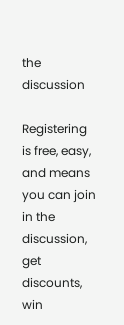the discussion

Registering is free, easy, and means you can join in the discussion, get discounts, win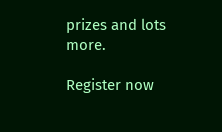prizes and lots more.

Register now